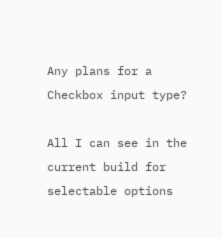Any plans for a Checkbox input type?

All I can see in the current build for selectable options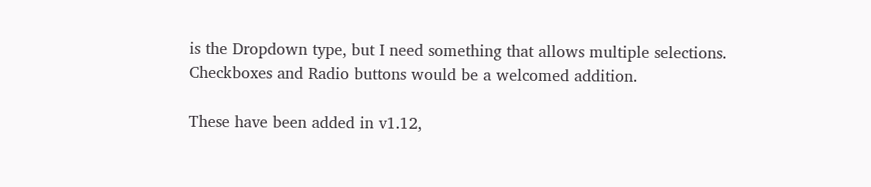is the Dropdown type, but I need something that allows multiple selections. Checkboxes and Radio buttons would be a welcomed addition.

These have been added in v1.12,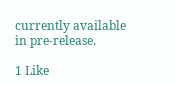currently available in pre-release.

1 Like